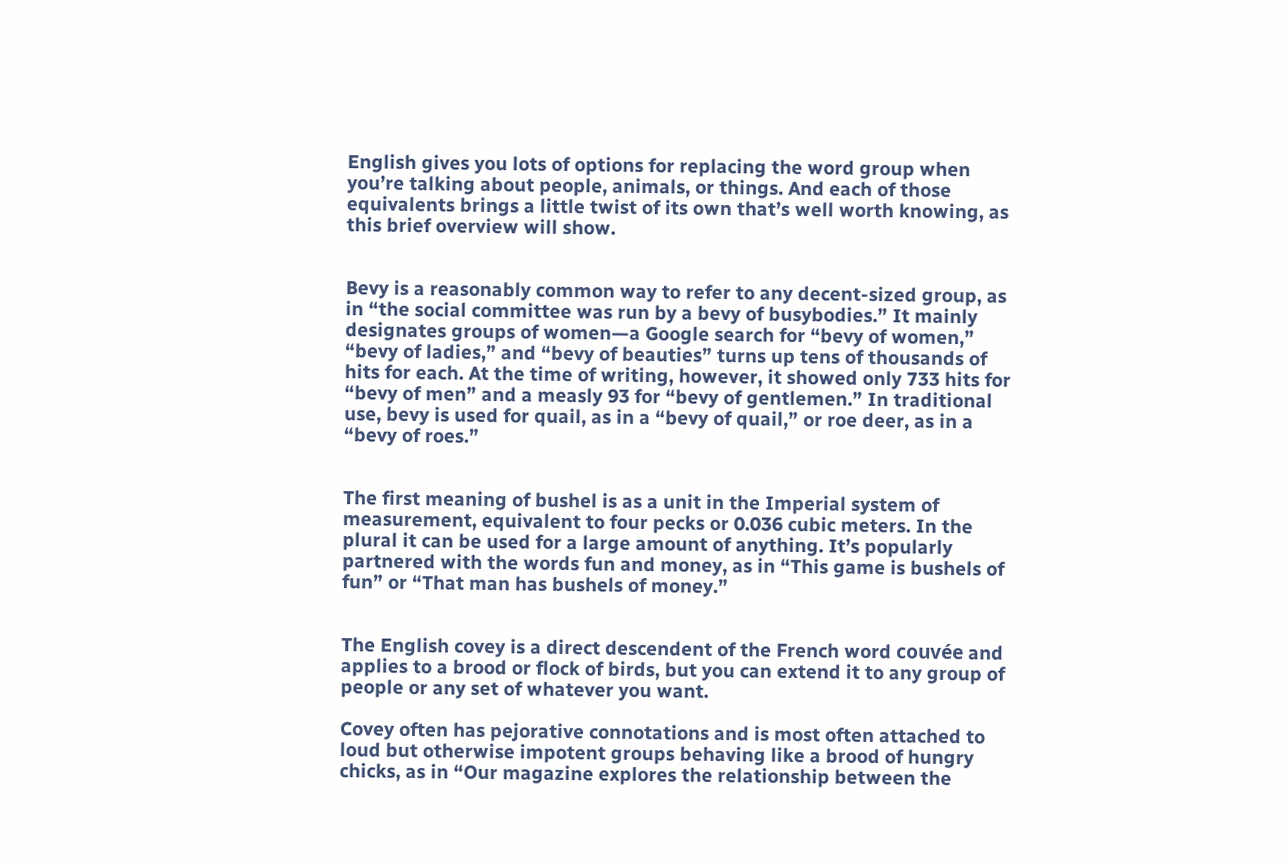English gives you lots of options for replacing the word group when you’re talking about people, animals, or things. And each of those equivalents brings a little twist of its own that’s well worth knowing, as this brief overview will show.


Bevy is a reasonably common way to refer to any decent-sized group, as in “the social committee was run by a bevy of busybodies.” It mainly designates groups of women—a Google search for “bevy of women,” “bevy of ladies,” and “bevy of beauties” turns up tens of thousands of hits for each. At the time of writing, however, it showed only 733 hits for “bevy of men” and a measly 93 for “bevy of gentlemen.” In traditional use, bevy is used for quail, as in a “bevy of quail,” or roe deer, as in a “bevy of roes.”


The first meaning of bushel is as a unit in the Imperial system of measurement, equivalent to four pecks or 0.036 cubic meters. In the plural it can be used for a large amount of anything. It’s popularly partnered with the words fun and money, as in “This game is bushels of fun” or “That man has bushels of money.”


The English covey is a direct descendent of the French word couvée and applies to a brood or flock of birds, but you can extend it to any group of people or any set of whatever you want.

Covey often has pejorative connotations and is most often attached to loud but otherwise impotent groups behaving like a brood of hungry chicks, as in “Our magazine explores the relationship between the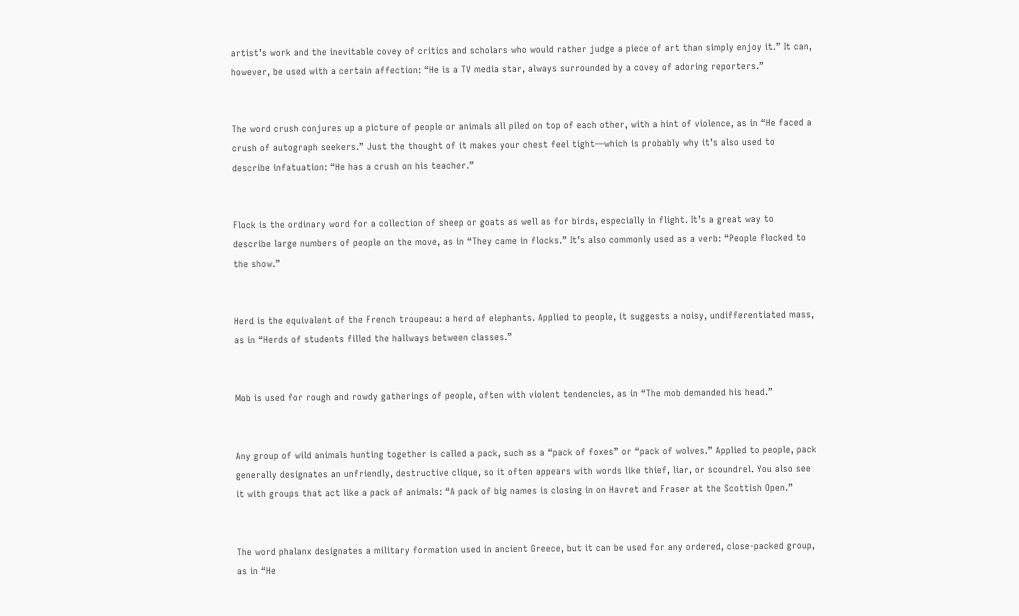artist’s work and the inevitable covey of critics and scholars who would rather judge a piece of art than simply enjoy it.” It can, however, be used with a certain affection: “He is a TV media star, always surrounded by a covey of adoring reporters.”


The word crush conjures up a picture of people or animals all piled on top of each other, with a hint of violence, as in “He faced a crush of autograph seekers.” Just the thought of it makes your chest feel tight—which is probably why it’s also used to describe infatuation: “He has a crush on his teacher.”


Flock is the ordinary word for a collection of sheep or goats as well as for birds, especially in flight. It’s a great way to describe large numbers of people on the move, as in “They came in flocks.” It’s also commonly used as a verb: “People flocked to the show.”


Herd is the equivalent of the French troupeau: a herd of elephants. Applied to people, it suggests a noisy, undifferentiated mass, as in “Herds of students filled the hallways between classes.”


Mob is used for rough and rowdy gatherings of people, often with violent tendencies, as in “The mob demanded his head.”


Any group of wild animals hunting together is called a pack, such as a “pack of foxes” or “pack of wolves.” Applied to people, pack generally designates an unfriendly, destructive clique, so it often appears with words like thief, liar, or scoundrel. You also see it with groups that act like a pack of animals: “A pack of big names is closing in on Havret and Fraser at the Scottish Open.”


The word phalanx designates a military formation used in ancient Greece, but it can be used for any ordered, close-packed group, as in “He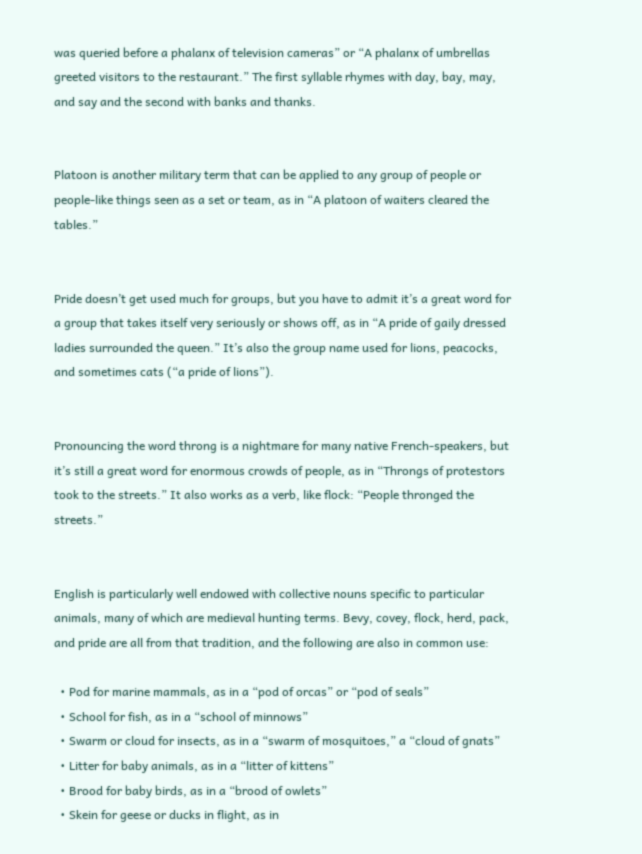was queried before a phalanx of television cameras” or “A phalanx of umbrellas greeted visitors to the restaurant.” The first syllable rhymes with day, bay, may, and say and the second with banks and thanks.


Platoon is another military term that can be applied to any group of people or people-like things seen as a set or team, as in “A platoon of waiters cleared the tables.”


Pride doesn’t get used much for groups, but you have to admit it’s a great word for a group that takes itself very seriously or shows off, as in “A pride of gaily dressed ladies surrounded the queen.” It’s also the group name used for lions, peacocks, and sometimes cats (“a pride of lions”).


Pronouncing the word throng is a nightmare for many native French-speakers, but it’s still a great word for enormous crowds of people, as in “Throngs of protestors took to the streets.” It also works as a verb, like flock: “People thronged the streets.”


English is particularly well endowed with collective nouns specific to particular animals, many of which are medieval hunting terms. Bevy, covey, flock, herd, pack, and pride are all from that tradition, and the following are also in common use:

  • Pod for marine mammals, as in a “pod of orcas” or “pod of seals”
  • School for fish, as in a “school of minnows”
  • Swarm or cloud for insects, as in a “swarm of mosquitoes,” a “cloud of gnats”
  • Litter for baby animals, as in a “litter of kittens”
  • Brood for baby birds, as in a “brood of owlets”
  • Skein for geese or ducks in flight, as in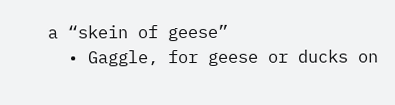a “skein of geese”
  • Gaggle, for geese or ducks on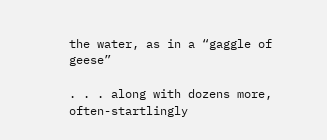the water, as in a “gaggle of geese”

. . . along with dozens more, often-startlingly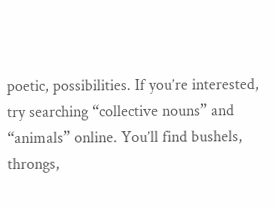poetic, possibilities. If you’re interested, try searching “collective nouns” and “animals” online. You’ll find bushels, throngs,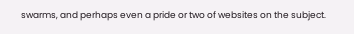swarms, and perhaps even a pride or two of websites on the subject.